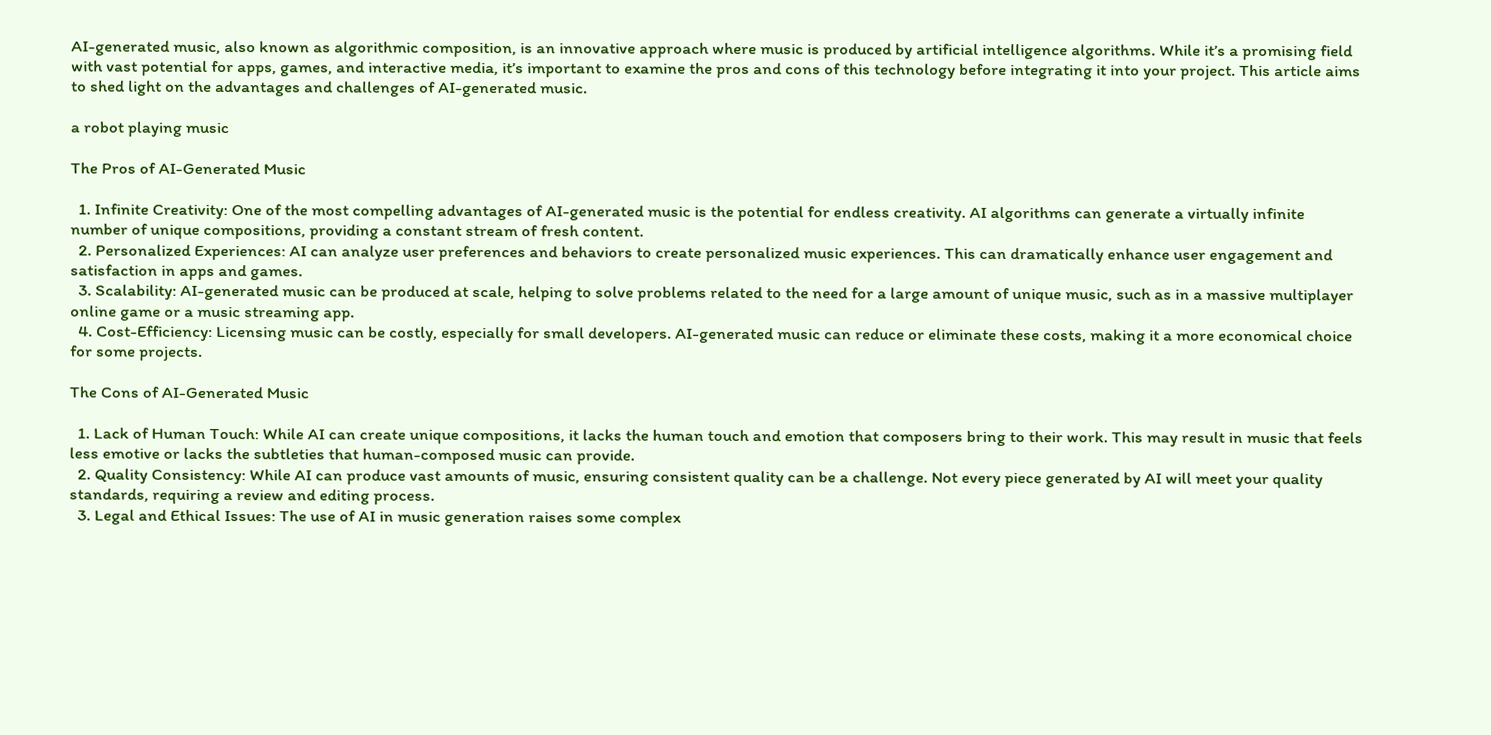AI-generated music, also known as algorithmic composition, is an innovative approach where music is produced by artificial intelligence algorithms. While it’s a promising field with vast potential for apps, games, and interactive media, it’s important to examine the pros and cons of this technology before integrating it into your project. This article aims to shed light on the advantages and challenges of AI-generated music.

a robot playing music

The Pros of AI-Generated Music

  1. Infinite Creativity: One of the most compelling advantages of AI-generated music is the potential for endless creativity. AI algorithms can generate a virtually infinite number of unique compositions, providing a constant stream of fresh content.
  2. Personalized Experiences: AI can analyze user preferences and behaviors to create personalized music experiences. This can dramatically enhance user engagement and satisfaction in apps and games.
  3. Scalability: AI-generated music can be produced at scale, helping to solve problems related to the need for a large amount of unique music, such as in a massive multiplayer online game or a music streaming app.
  4. Cost-Efficiency: Licensing music can be costly, especially for small developers. AI-generated music can reduce or eliminate these costs, making it a more economical choice for some projects.

The Cons of AI-Generated Music

  1. Lack of Human Touch: While AI can create unique compositions, it lacks the human touch and emotion that composers bring to their work. This may result in music that feels less emotive or lacks the subtleties that human-composed music can provide.
  2. Quality Consistency: While AI can produce vast amounts of music, ensuring consistent quality can be a challenge. Not every piece generated by AI will meet your quality standards, requiring a review and editing process.
  3. Legal and Ethical Issues: The use of AI in music generation raises some complex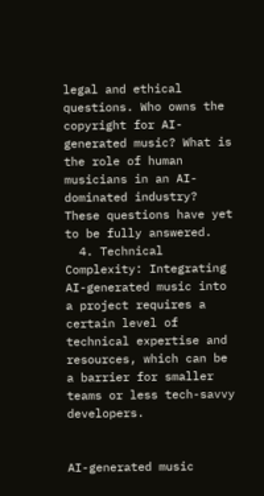legal and ethical questions. Who owns the copyright for AI-generated music? What is the role of human musicians in an AI-dominated industry? These questions have yet to be fully answered.
  4. Technical Complexity: Integrating AI-generated music into a project requires a certain level of technical expertise and resources, which can be a barrier for smaller teams or less tech-savvy developers.


AI-generated music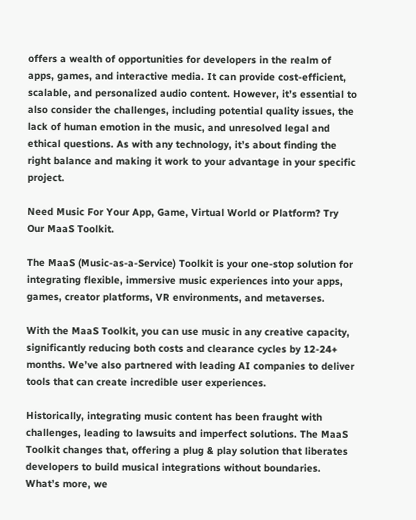offers a wealth of opportunities for developers in the realm of apps, games, and interactive media. It can provide cost-efficient, scalable, and personalized audio content. However, it’s essential to also consider the challenges, including potential quality issues, the lack of human emotion in the music, and unresolved legal and ethical questions. As with any technology, it’s about finding the right balance and making it work to your advantage in your specific project.

Need Music For Your App, Game, Virtual World or Platform? Try Our MaaS Toolkit.

The MaaS (Music-as-a-Service) Toolkit is your one-stop solution for integrating flexible, immersive music experiences into your apps, games, creator platforms, VR environments, and metaverses.

With the MaaS Toolkit, you can use music in any creative capacity, significantly reducing both costs and clearance cycles by 12-24+ months. We’ve also partnered with leading AI companies to deliver tools that can create incredible user experiences.

Historically, integrating music content has been fraught with challenges, leading to lawsuits and imperfect solutions. The MaaS Toolkit changes that, offering a plug & play solution that liberates developers to build musical integrations without boundaries. What’s more, we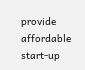provide affordable start-up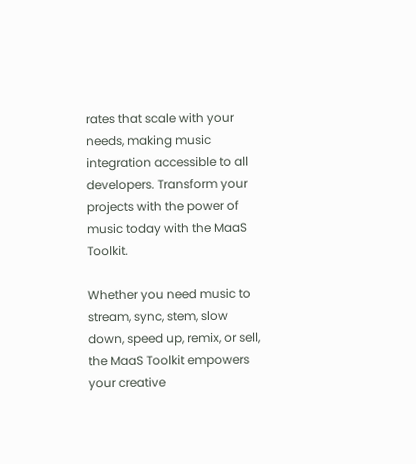rates that scale with your needs, making music integration accessible to all developers. Transform your projects with the power of music today with the MaaS Toolkit.

Whether you need music to stream, sync, stem, slow down, speed up, remix, or sell, the MaaS Toolkit empowers your creative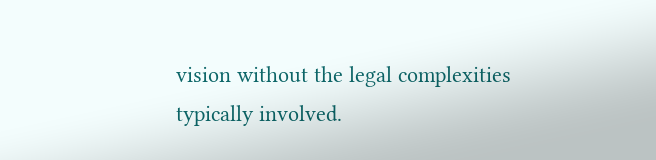vision without the legal complexities typically involved.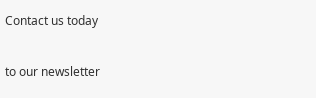Contact us today

to our newsletter